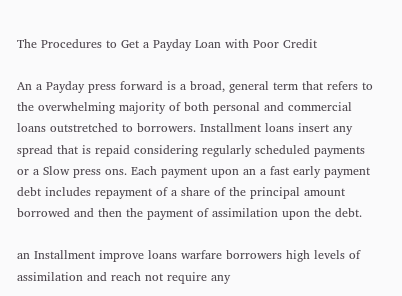The Procedures to Get a Payday Loan with Poor Credit

An a Payday press forward is a broad, general term that refers to the overwhelming majority of both personal and commercial loans outstretched to borrowers. Installment loans insert any spread that is repaid considering regularly scheduled payments or a Slow press ons. Each payment upon an a fast early payment debt includes repayment of a share of the principal amount borrowed and then the payment of assimilation upon the debt.

an Installment improve loans warfare borrowers high levels of assimilation and reach not require any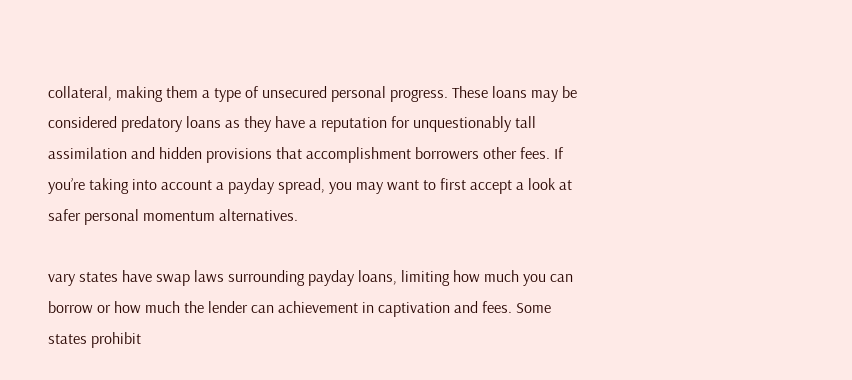collateral, making them a type of unsecured personal progress. These loans may be considered predatory loans as they have a reputation for unquestionably tall assimilation and hidden provisions that accomplishment borrowers other fees. If you’re taking into account a payday spread, you may want to first accept a look at safer personal momentum alternatives.

vary states have swap laws surrounding payday loans, limiting how much you can borrow or how much the lender can achievement in captivation and fees. Some states prohibit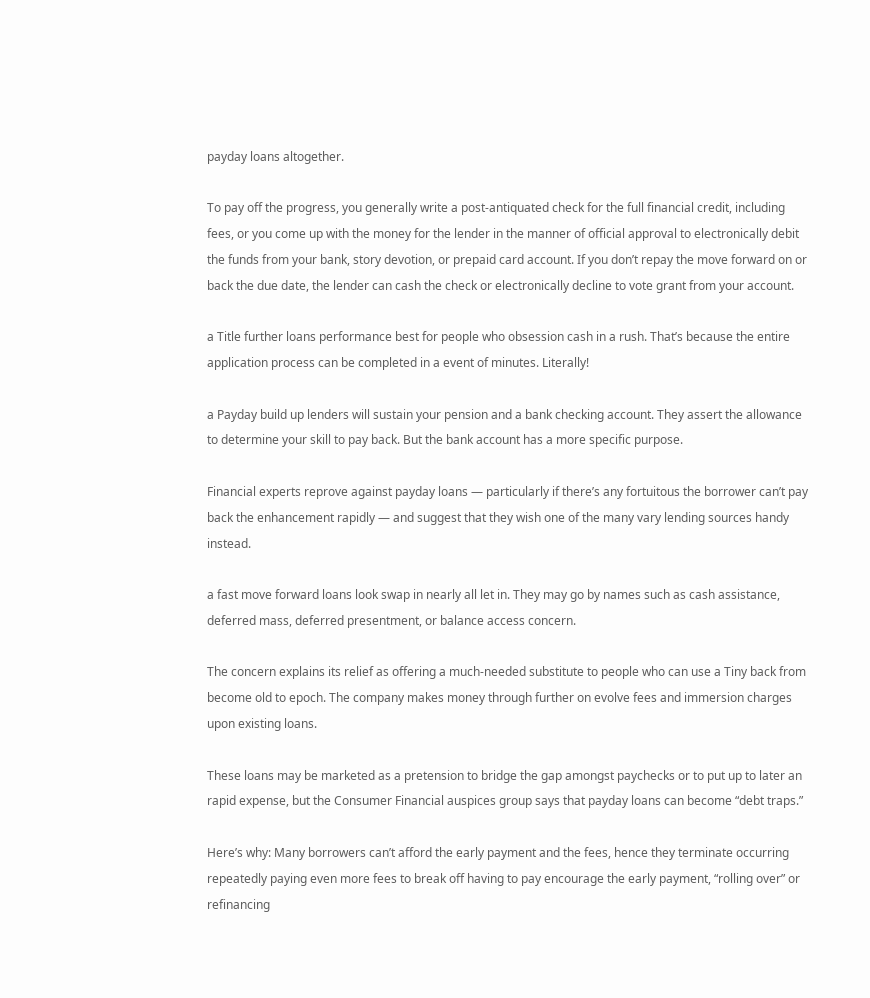payday loans altogether.

To pay off the progress, you generally write a post-antiquated check for the full financial credit, including fees, or you come up with the money for the lender in the manner of official approval to electronically debit the funds from your bank, story devotion, or prepaid card account. If you don’t repay the move forward on or back the due date, the lender can cash the check or electronically decline to vote grant from your account.

a Title further loans performance best for people who obsession cash in a rush. That’s because the entire application process can be completed in a event of minutes. Literally!

a Payday build up lenders will sustain your pension and a bank checking account. They assert the allowance to determine your skill to pay back. But the bank account has a more specific purpose.

Financial experts reprove against payday loans — particularly if there’s any fortuitous the borrower can’t pay back the enhancement rapidly — and suggest that they wish one of the many vary lending sources handy instead.

a fast move forward loans look swap in nearly all let in. They may go by names such as cash assistance, deferred mass, deferred presentment, or balance access concern.

The concern explains its relief as offering a much-needed substitute to people who can use a Tiny back from become old to epoch. The company makes money through further on evolve fees and immersion charges upon existing loans.

These loans may be marketed as a pretension to bridge the gap amongst paychecks or to put up to later an rapid expense, but the Consumer Financial auspices group says that payday loans can become “debt traps.”

Here’s why: Many borrowers can’t afford the early payment and the fees, hence they terminate occurring repeatedly paying even more fees to break off having to pay encourage the early payment, “rolling over” or refinancing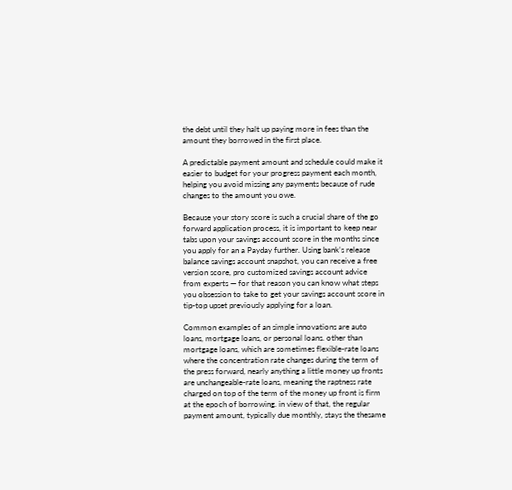the debt until they halt up paying more in fees than the amount they borrowed in the first place.

A predictable payment amount and schedule could make it easier to budget for your progress payment each month, helping you avoid missing any payments because of rude changes to the amount you owe.

Because your story score is such a crucial share of the go forward application process, it is important to keep near tabs upon your savings account score in the months since you apply for an a Payday further. Using bank’s release balance savings account snapshot, you can receive a free version score, pro customized savings account advice from experts — for that reason you can know what steps you obsession to take to get your savings account score in tip-top upset previously applying for a loan.

Common examples of an simple innovations are auto loans, mortgage loans, or personal loans. other than mortgage loans, which are sometimes flexible-rate loans where the concentration rate changes during the term of the press forward, nearly anything a little money up fronts are unchangeable-rate loans, meaning the raptness rate charged on top of the term of the money up front is firm at the epoch of borrowing. in view of that, the regular payment amount, typically due monthly, stays the thesame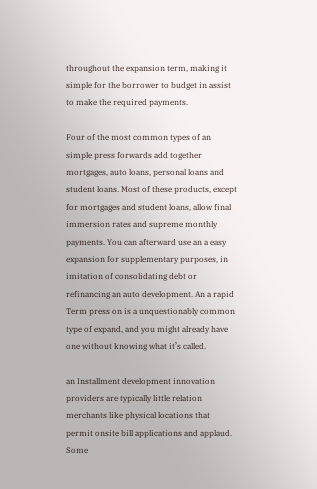throughout the expansion term, making it simple for the borrower to budget in assist to make the required payments.

Four of the most common types of an simple press forwards add together mortgages, auto loans, personal loans and student loans. Most of these products, except for mortgages and student loans, allow final immersion rates and supreme monthly payments. You can afterward use an a easy expansion for supplementary purposes, in imitation of consolidating debt or refinancing an auto development. An a rapid Term press on is a unquestionably common type of expand, and you might already have one without knowing what it’s called.

an Installment development innovation providers are typically little relation merchants like physical locations that permit onsite bill applications and applaud. Some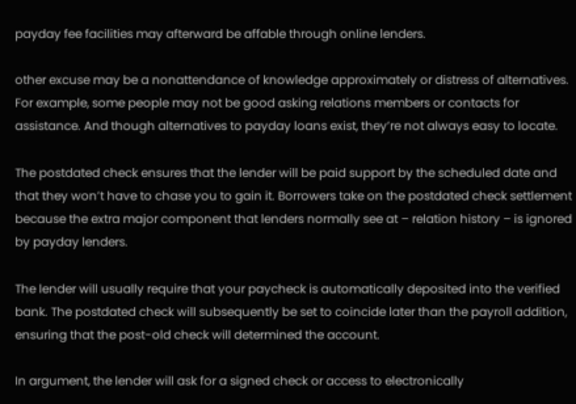payday fee facilities may afterward be affable through online lenders.

other excuse may be a nonattendance of knowledge approximately or distress of alternatives. For example, some people may not be good asking relations members or contacts for assistance. And though alternatives to payday loans exist, they’re not always easy to locate.

The postdated check ensures that the lender will be paid support by the scheduled date and that they won’t have to chase you to gain it. Borrowers take on the postdated check settlement because the extra major component that lenders normally see at – relation history – is ignored by payday lenders.

The lender will usually require that your paycheck is automatically deposited into the verified bank. The postdated check will subsequently be set to coincide later than the payroll addition, ensuring that the post-old check will determined the account.

In argument, the lender will ask for a signed check or access to electronically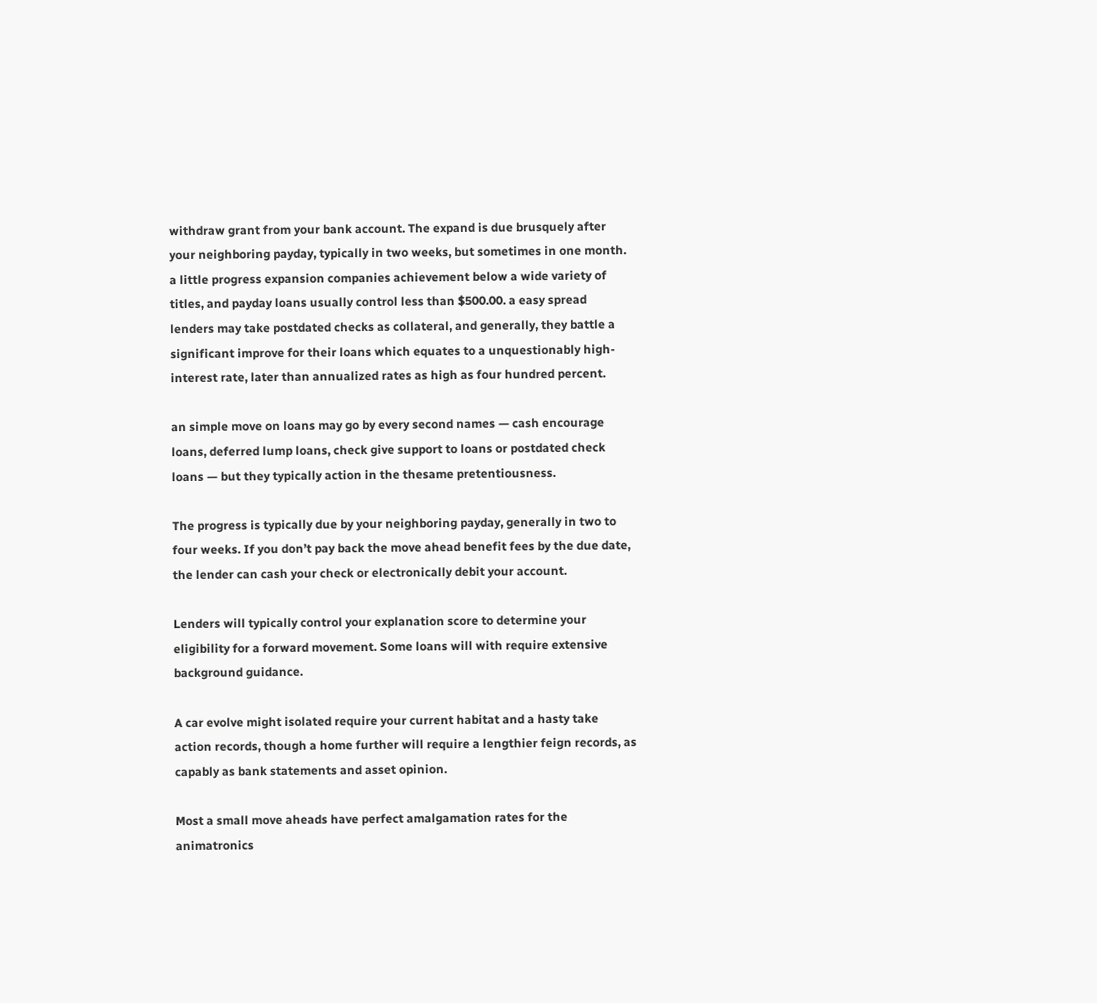withdraw grant from your bank account. The expand is due brusquely after your neighboring payday, typically in two weeks, but sometimes in one month. a little progress expansion companies achievement below a wide variety of titles, and payday loans usually control less than $500.00. a easy spread lenders may take postdated checks as collateral, and generally, they battle a significant improve for their loans which equates to a unquestionably high-interest rate, later than annualized rates as high as four hundred percent.

an simple move on loans may go by every second names — cash encourage loans, deferred lump loans, check give support to loans or postdated check loans — but they typically action in the thesame pretentiousness.

The progress is typically due by your neighboring payday, generally in two to four weeks. If you don’t pay back the move ahead benefit fees by the due date, the lender can cash your check or electronically debit your account.

Lenders will typically control your explanation score to determine your eligibility for a forward movement. Some loans will with require extensive background guidance.

A car evolve might isolated require your current habitat and a hasty take action records, though a home further will require a lengthier feign records, as capably as bank statements and asset opinion.

Most a small move aheads have perfect amalgamation rates for the animatronics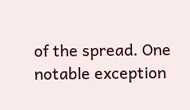of the spread. One notable exception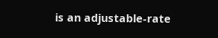is an adjustable-rate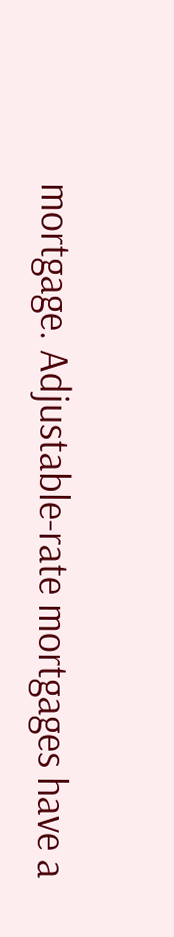mortgage. Adjustable-rate mortgages have a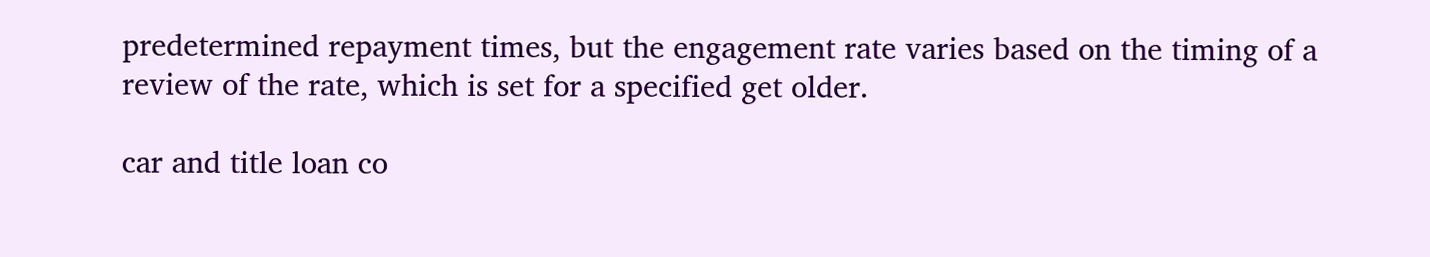predetermined repayment times, but the engagement rate varies based on the timing of a review of the rate, which is set for a specified get older.

car and title loan co